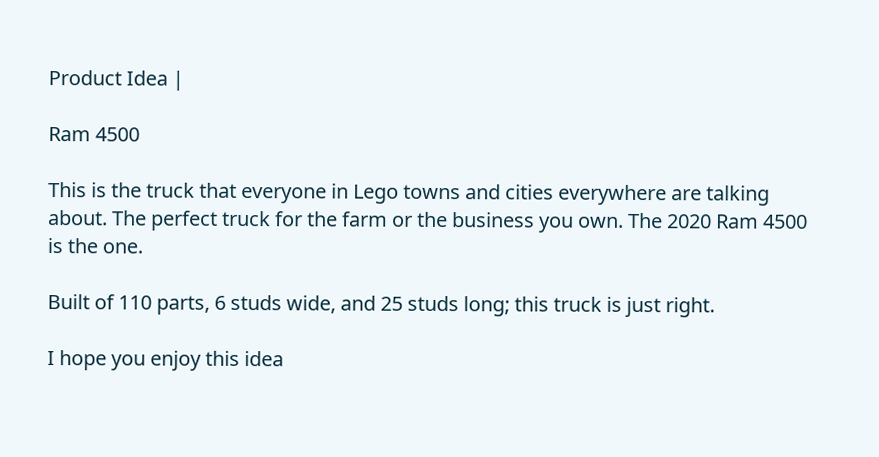Product Idea |

Ram 4500

This is the truck that everyone in Lego towns and cities everywhere are talking about. The perfect truck for the farm or the business you own. The 2020 Ram 4500 is the one.

Built of 110 parts, 6 studs wide, and 25 studs long; this truck is just right.

I hope you enjoy this idea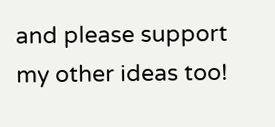and please support my other ideas too!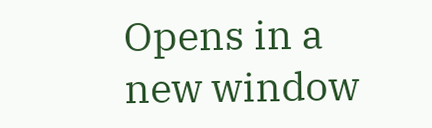Opens in a new window